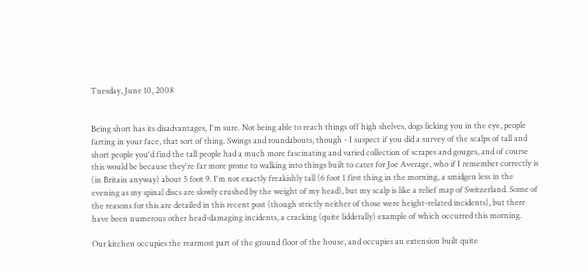Tuesday, June 10, 2008


Being short has its disadvantages, I'm sure. Not being able to reach things off high shelves, dogs licking you in the eye, people farting in your face, that sort of thing. Swings and roundabouts, though - I suspect if you did a survey of the scalps of tall and short people you'd find the tall people had a much more fascinating and varied collection of scrapes and gouges, and of course this would be because they're far more prone to walking into things built to cater for Joe Average, who if I remember correctly is (in Britain anyway) about 5 foot 9. I'm not exactly freakishly tall (6 foot 1 first thing in the morning, a smidgen less in the evening as my spinal discs are slowly crushed by the weight of my head), but my scalp is like a relief map of Switzerland. Some of the reasons for this are detailed in this recent post (though strictly neither of those were height-related incidents), but there have been numerous other head-damaging incidents, a cracking (quite lidderally) example of which occurred this morning.

Our kitchen occupies the rearmost part of the ground floor of the house, and occupies an extension built quite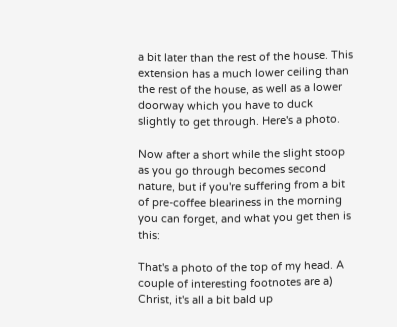a bit later than the rest of the house. This extension has a much lower ceiling than the rest of the house, as well as a lower doorway which you have to duck slightly to get through. Here's a photo.

Now after a short while the slight stoop as you go through becomes second nature, but if you're suffering from a bit of pre-coffee bleariness in the morning you can forget, and what you get then is this:

That's a photo of the top of my head. A couple of interesting footnotes are a) Christ, it's all a bit bald up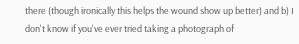there (though ironically this helps the wound show up better) and b) I don't know if you've ever tried taking a photograph of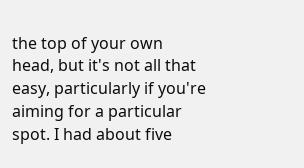the top of your own head, but it's not all that easy, particularly if you're aiming for a particular spot. I had about five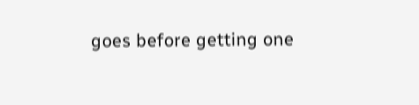goes before getting one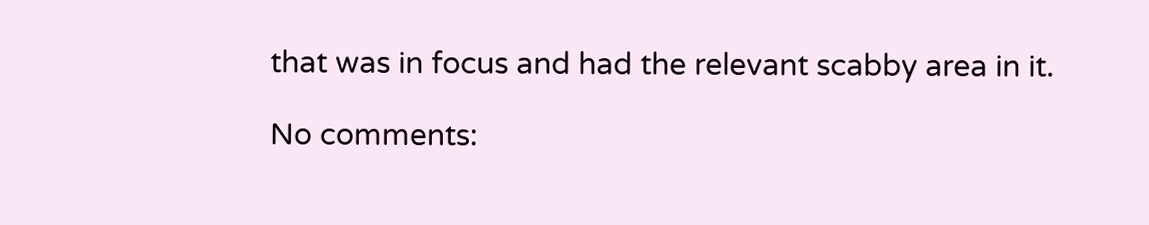that was in focus and had the relevant scabby area in it.

No comments: